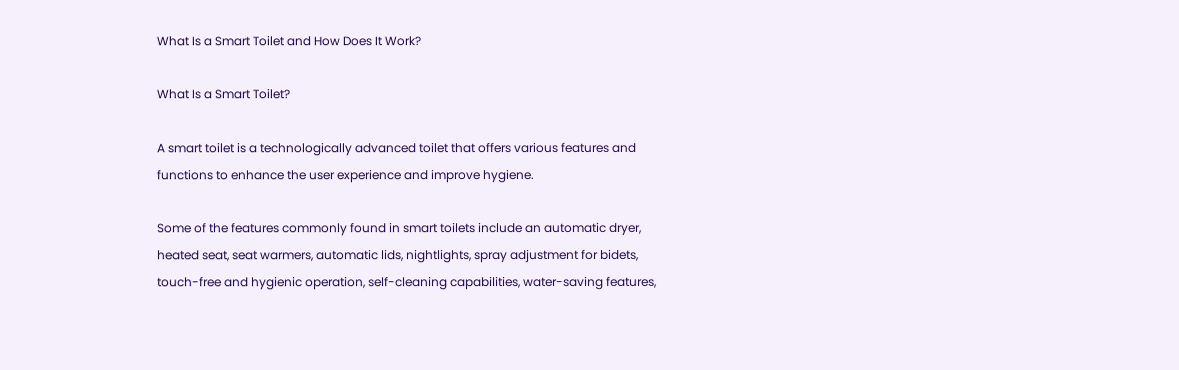What Is a Smart Toilet and How Does It Work?

What Is a Smart Toilet?

A smart toilet is a technologically advanced toilet that offers various features and functions to enhance the user experience and improve hygiene.

Some of the features commonly found in smart toilets include an automatic dryer, heated seat, seat warmers, automatic lids, nightlights, spray adjustment for bidets, touch-free and hygienic operation, self-cleaning capabilities, water-saving features,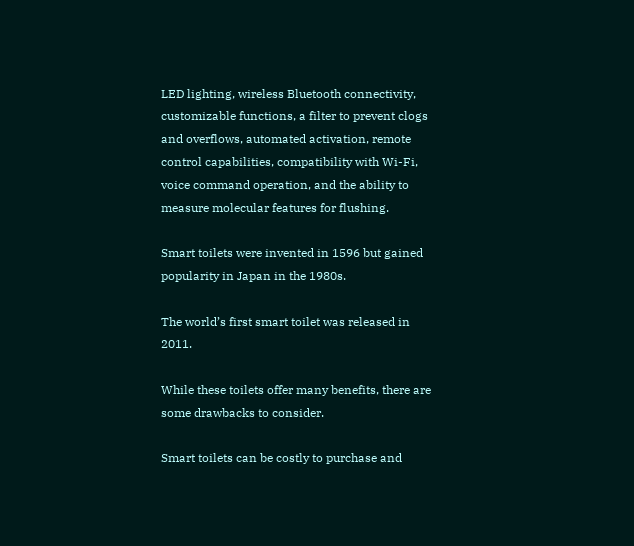LED lighting, wireless Bluetooth connectivity, customizable functions, a filter to prevent clogs and overflows, automated activation, remote control capabilities, compatibility with Wi-Fi, voice command operation, and the ability to measure molecular features for flushing.

Smart toilets were invented in 1596 but gained popularity in Japan in the 1980s.

The world’s first smart toilet was released in 2011.

While these toilets offer many benefits, there are some drawbacks to consider.

Smart toilets can be costly to purchase and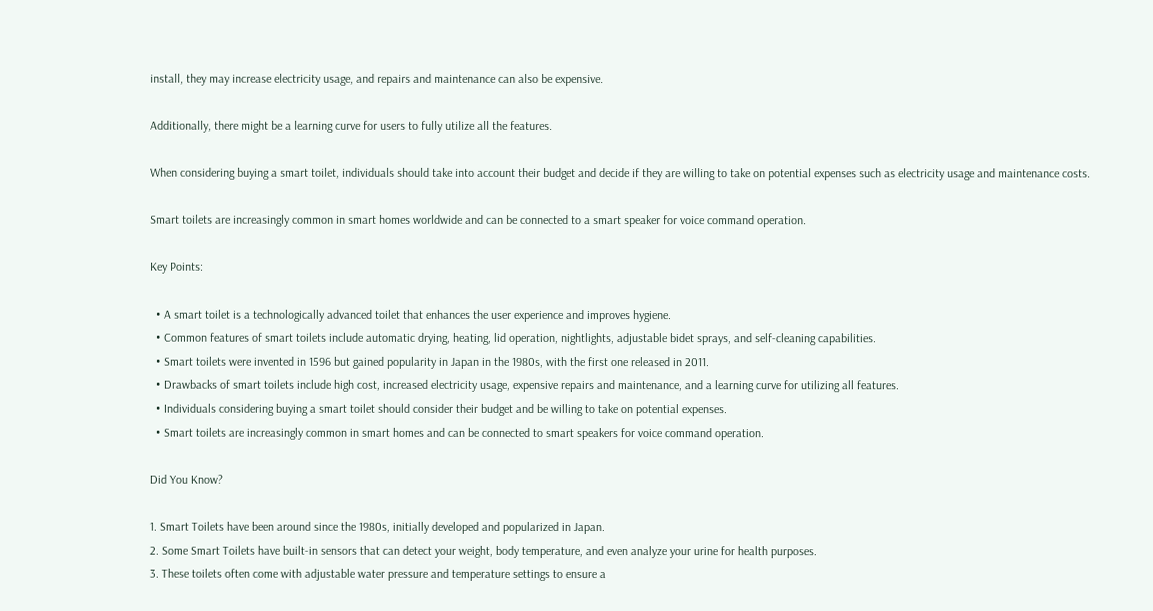install, they may increase electricity usage, and repairs and maintenance can also be expensive.

Additionally, there might be a learning curve for users to fully utilize all the features.

When considering buying a smart toilet, individuals should take into account their budget and decide if they are willing to take on potential expenses such as electricity usage and maintenance costs.

Smart toilets are increasingly common in smart homes worldwide and can be connected to a smart speaker for voice command operation.

Key Points:

  • A smart toilet is a technologically advanced toilet that enhances the user experience and improves hygiene.
  • Common features of smart toilets include automatic drying, heating, lid operation, nightlights, adjustable bidet sprays, and self-cleaning capabilities.
  • Smart toilets were invented in 1596 but gained popularity in Japan in the 1980s, with the first one released in 2011.
  • Drawbacks of smart toilets include high cost, increased electricity usage, expensive repairs and maintenance, and a learning curve for utilizing all features.
  • Individuals considering buying a smart toilet should consider their budget and be willing to take on potential expenses.
  • Smart toilets are increasingly common in smart homes and can be connected to smart speakers for voice command operation.

Did You Know?

1. Smart Toilets have been around since the 1980s, initially developed and popularized in Japan.
2. Some Smart Toilets have built-in sensors that can detect your weight, body temperature, and even analyze your urine for health purposes.
3. These toilets often come with adjustable water pressure and temperature settings to ensure a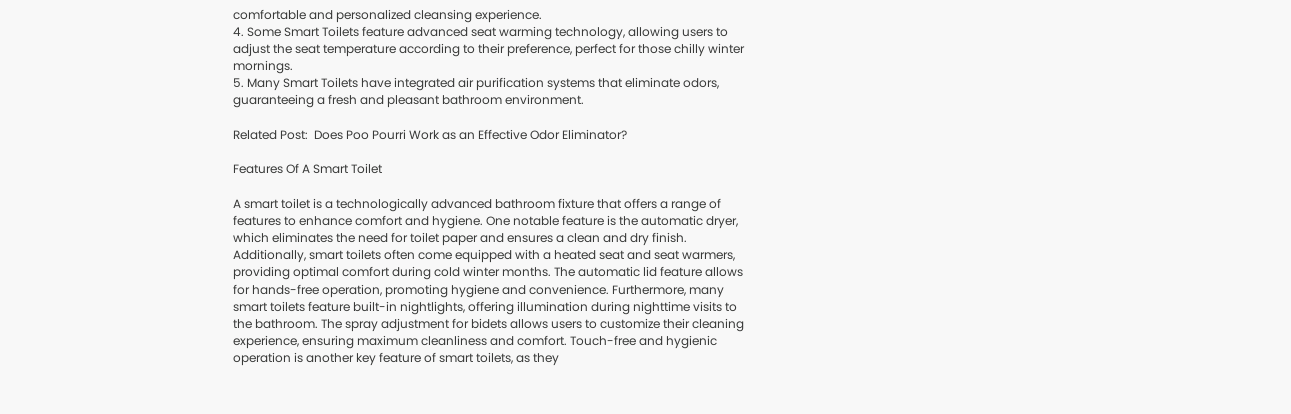comfortable and personalized cleansing experience.
4. Some Smart Toilets feature advanced seat warming technology, allowing users to adjust the seat temperature according to their preference, perfect for those chilly winter mornings.
5. Many Smart Toilets have integrated air purification systems that eliminate odors, guaranteeing a fresh and pleasant bathroom environment.

Related Post:  Does Poo Pourri Work as an Effective Odor Eliminator?

Features Of A Smart Toilet

A smart toilet is a technologically advanced bathroom fixture that offers a range of features to enhance comfort and hygiene. One notable feature is the automatic dryer, which eliminates the need for toilet paper and ensures a clean and dry finish. Additionally, smart toilets often come equipped with a heated seat and seat warmers, providing optimal comfort during cold winter months. The automatic lid feature allows for hands-free operation, promoting hygiene and convenience. Furthermore, many smart toilets feature built-in nightlights, offering illumination during nighttime visits to the bathroom. The spray adjustment for bidets allows users to customize their cleaning experience, ensuring maximum cleanliness and comfort. Touch-free and hygienic operation is another key feature of smart toilets, as they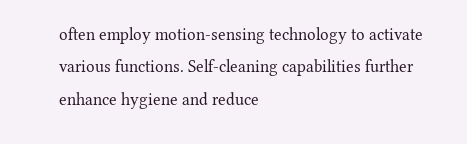often employ motion-sensing technology to activate various functions. Self-cleaning capabilities further enhance hygiene and reduce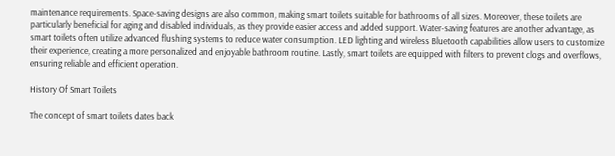maintenance requirements. Space-saving designs are also common, making smart toilets suitable for bathrooms of all sizes. Moreover, these toilets are particularly beneficial for aging and disabled individuals, as they provide easier access and added support. Water-saving features are another advantage, as smart toilets often utilize advanced flushing systems to reduce water consumption. LED lighting and wireless Bluetooth capabilities allow users to customize their experience, creating a more personalized and enjoyable bathroom routine. Lastly, smart toilets are equipped with filters to prevent clogs and overflows, ensuring reliable and efficient operation.

History Of Smart Toilets

The concept of smart toilets dates back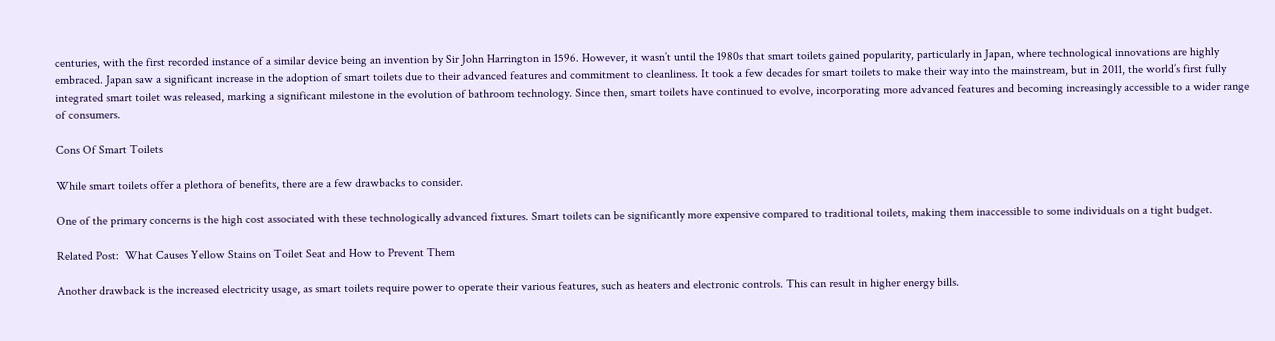centuries, with the first recorded instance of a similar device being an invention by Sir John Harrington in 1596. However, it wasn’t until the 1980s that smart toilets gained popularity, particularly in Japan, where technological innovations are highly embraced. Japan saw a significant increase in the adoption of smart toilets due to their advanced features and commitment to cleanliness. It took a few decades for smart toilets to make their way into the mainstream, but in 2011, the world’s first fully integrated smart toilet was released, marking a significant milestone in the evolution of bathroom technology. Since then, smart toilets have continued to evolve, incorporating more advanced features and becoming increasingly accessible to a wider range of consumers.

Cons Of Smart Toilets

While smart toilets offer a plethora of benefits, there are a few drawbacks to consider.

One of the primary concerns is the high cost associated with these technologically advanced fixtures. Smart toilets can be significantly more expensive compared to traditional toilets, making them inaccessible to some individuals on a tight budget.

Related Post:  What Causes Yellow Stains on Toilet Seat and How to Prevent Them

Another drawback is the increased electricity usage, as smart toilets require power to operate their various features, such as heaters and electronic controls. This can result in higher energy bills.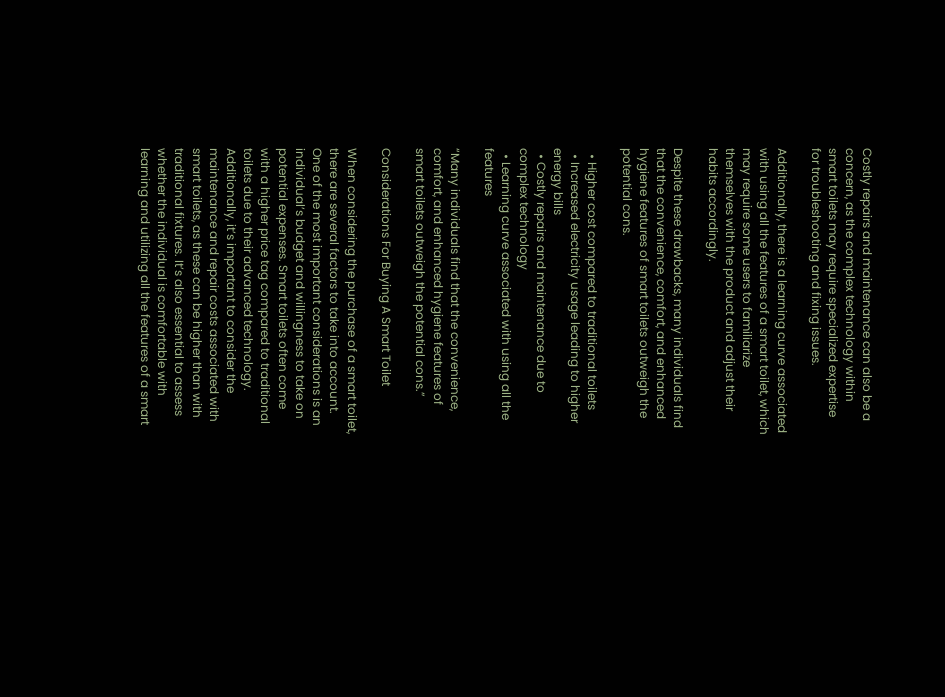Costly repairs and maintenance can also be a concern, as the complex technology within smart toilets may require specialized expertise for troubleshooting and fixing issues.

Additionally, there is a learning curve associated with using all the features of a smart toilet, which may require some users to familiarize themselves with the product and adjust their habits accordingly.

Despite these drawbacks, many individuals find that the convenience, comfort, and enhanced hygiene features of smart toilets outweigh the potential cons.

  • Higher cost compared to traditional toilets
  • Increased electricity usage leading to higher energy bills
  • Costly repairs and maintenance due to complex technology
  • Learning curve associated with using all the features

“Many individuals find that the convenience, comfort, and enhanced hygiene features of smart toilets outweigh the potential cons.”

Considerations For Buying A Smart Toilet

When considering the purchase of a smart toilet, there are several factors to take into account. One of the most important considerations is an individual’s budget and willingness to take on potential expenses. Smart toilets often come with a higher price tag compared to traditional toilets due to their advanced technology. Additionally, it’s important to consider the maintenance and repair costs associated with smart toilets, as these can be higher than with traditional fixtures. It’s also essential to assess whether the individual is comfortable with learning and utilizing all the features of a smart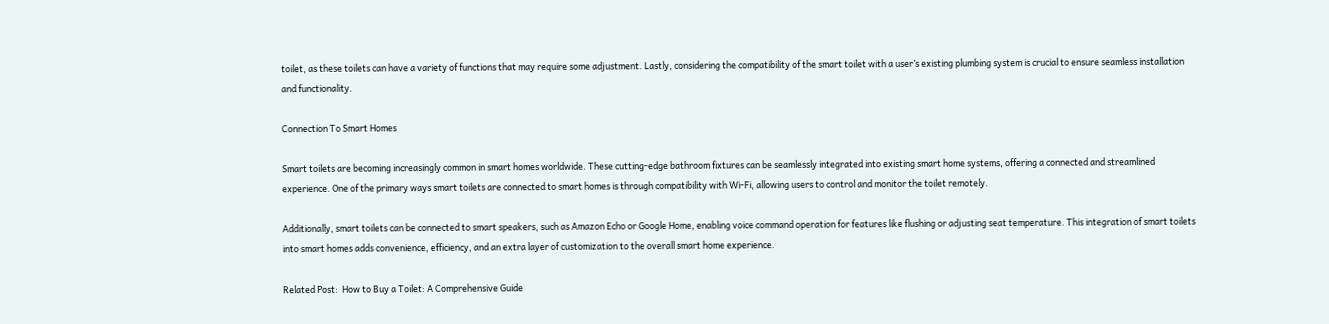toilet, as these toilets can have a variety of functions that may require some adjustment. Lastly, considering the compatibility of the smart toilet with a user’s existing plumbing system is crucial to ensure seamless installation and functionality.

Connection To Smart Homes

Smart toilets are becoming increasingly common in smart homes worldwide. These cutting-edge bathroom fixtures can be seamlessly integrated into existing smart home systems, offering a connected and streamlined experience. One of the primary ways smart toilets are connected to smart homes is through compatibility with Wi-Fi, allowing users to control and monitor the toilet remotely.

Additionally, smart toilets can be connected to smart speakers, such as Amazon Echo or Google Home, enabling voice command operation for features like flushing or adjusting seat temperature. This integration of smart toilets into smart homes adds convenience, efficiency, and an extra layer of customization to the overall smart home experience.

Related Post:  How to Buy a Toilet: A Comprehensive Guide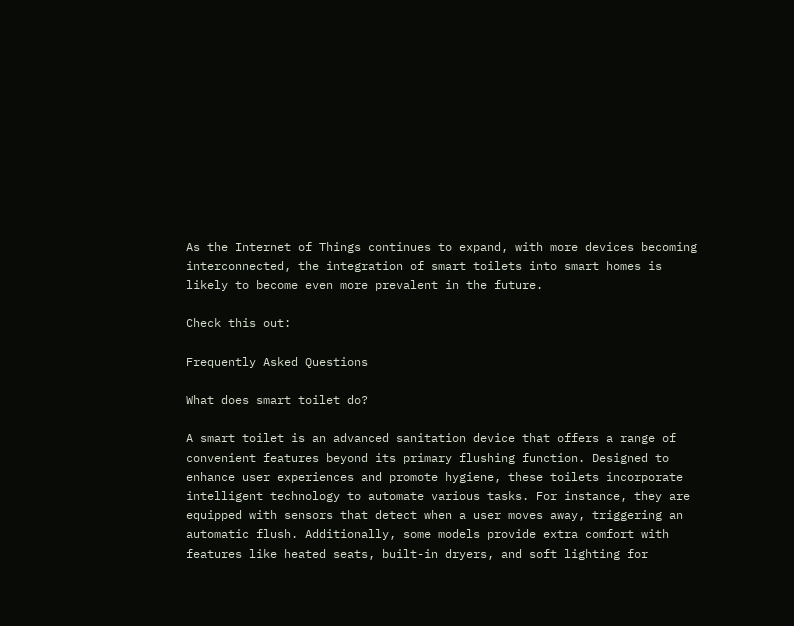As the Internet of Things continues to expand, with more devices becoming interconnected, the integration of smart toilets into smart homes is likely to become even more prevalent in the future.

Check this out:

Frequently Asked Questions

What does smart toilet do?

A smart toilet is an advanced sanitation device that offers a range of convenient features beyond its primary flushing function. Designed to enhance user experiences and promote hygiene, these toilets incorporate intelligent technology to automate various tasks. For instance, they are equipped with sensors that detect when a user moves away, triggering an automatic flush. Additionally, some models provide extra comfort with features like heated seats, built-in dryers, and soft lighting for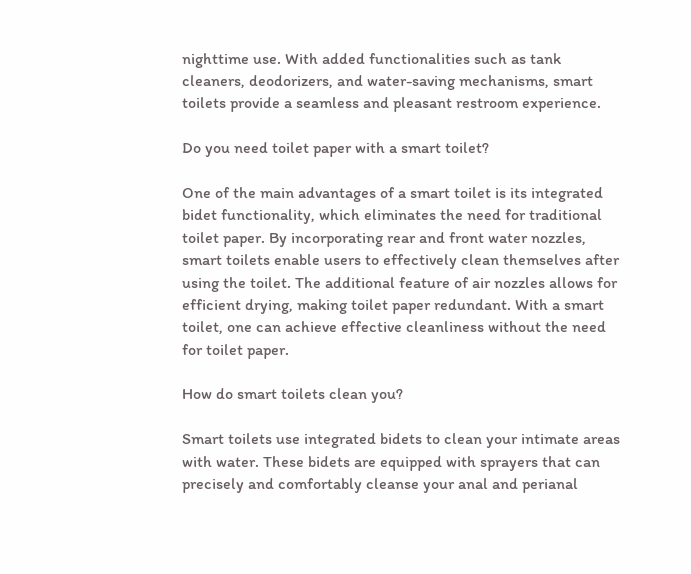nighttime use. With added functionalities such as tank cleaners, deodorizers, and water-saving mechanisms, smart toilets provide a seamless and pleasant restroom experience.

Do you need toilet paper with a smart toilet?

One of the main advantages of a smart toilet is its integrated bidet functionality, which eliminates the need for traditional toilet paper. By incorporating rear and front water nozzles, smart toilets enable users to effectively clean themselves after using the toilet. The additional feature of air nozzles allows for efficient drying, making toilet paper redundant. With a smart toilet, one can achieve effective cleanliness without the need for toilet paper.

How do smart toilets clean you?

Smart toilets use integrated bidets to clean your intimate areas with water. These bidets are equipped with sprayers that can precisely and comfortably cleanse your anal and perianal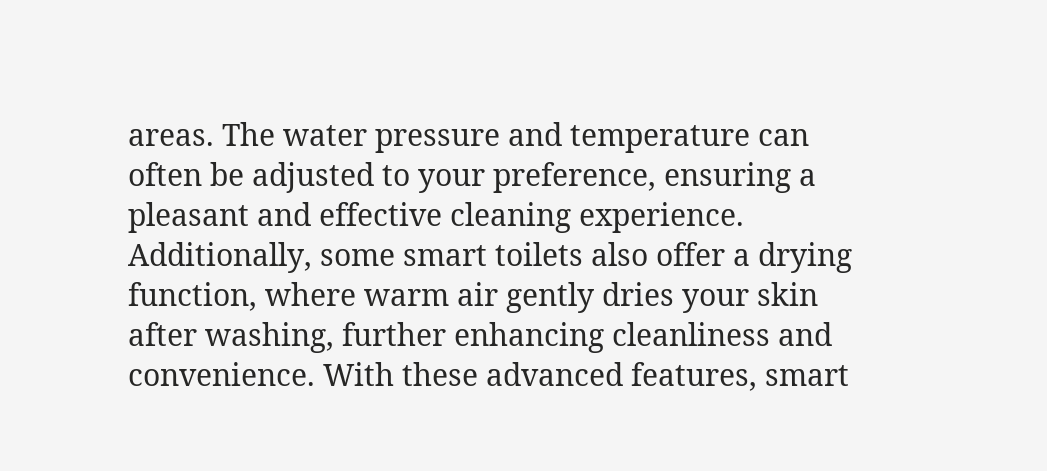areas. The water pressure and temperature can often be adjusted to your preference, ensuring a pleasant and effective cleaning experience. Additionally, some smart toilets also offer a drying function, where warm air gently dries your skin after washing, further enhancing cleanliness and convenience. With these advanced features, smart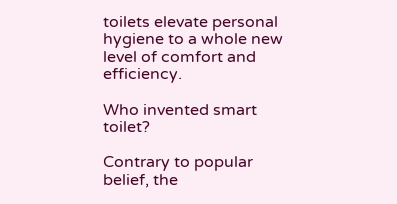toilets elevate personal hygiene to a whole new level of comfort and efficiency.

Who invented smart toilet?

Contrary to popular belief, the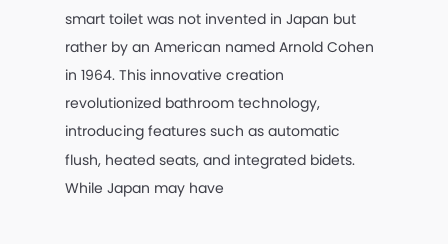smart toilet was not invented in Japan but rather by an American named Arnold Cohen in 1964. This innovative creation revolutionized bathroom technology, introducing features such as automatic flush, heated seats, and integrated bidets. While Japan may have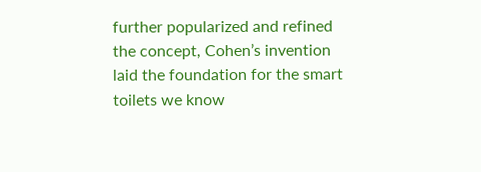further popularized and refined the concept, Cohen’s invention laid the foundation for the smart toilets we know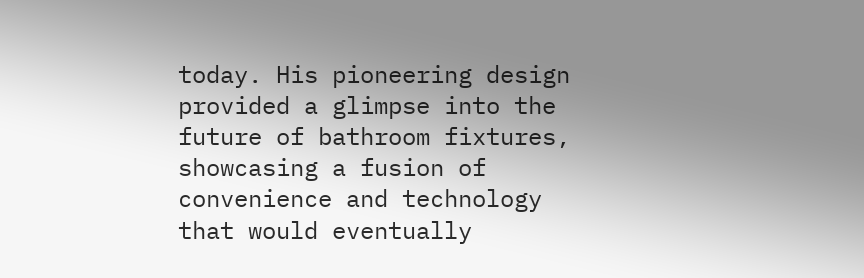today. His pioneering design provided a glimpse into the future of bathroom fixtures, showcasing a fusion of convenience and technology that would eventually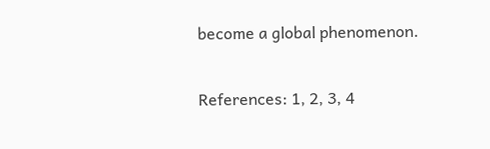become a global phenomenon.

References: 1, 2, 3, 4